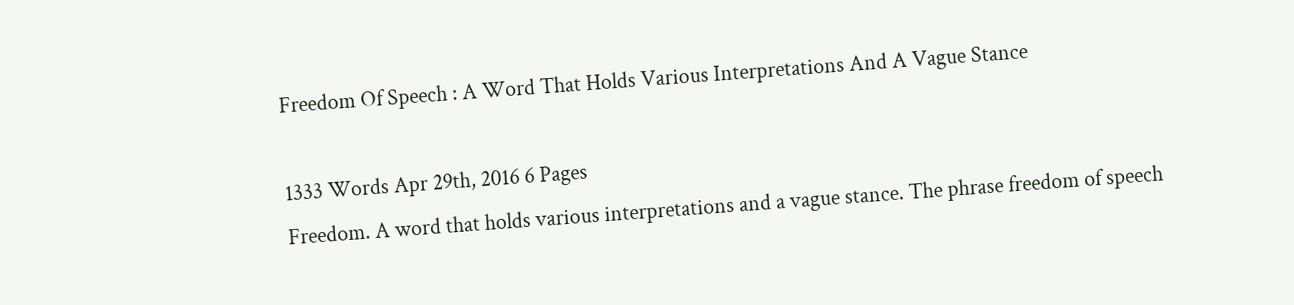Freedom Of Speech : A Word That Holds Various Interpretations And A Vague Stance

1333 Words Apr 29th, 2016 6 Pages
Freedom. A word that holds various interpretations and a vague stance. The phrase freedom of speech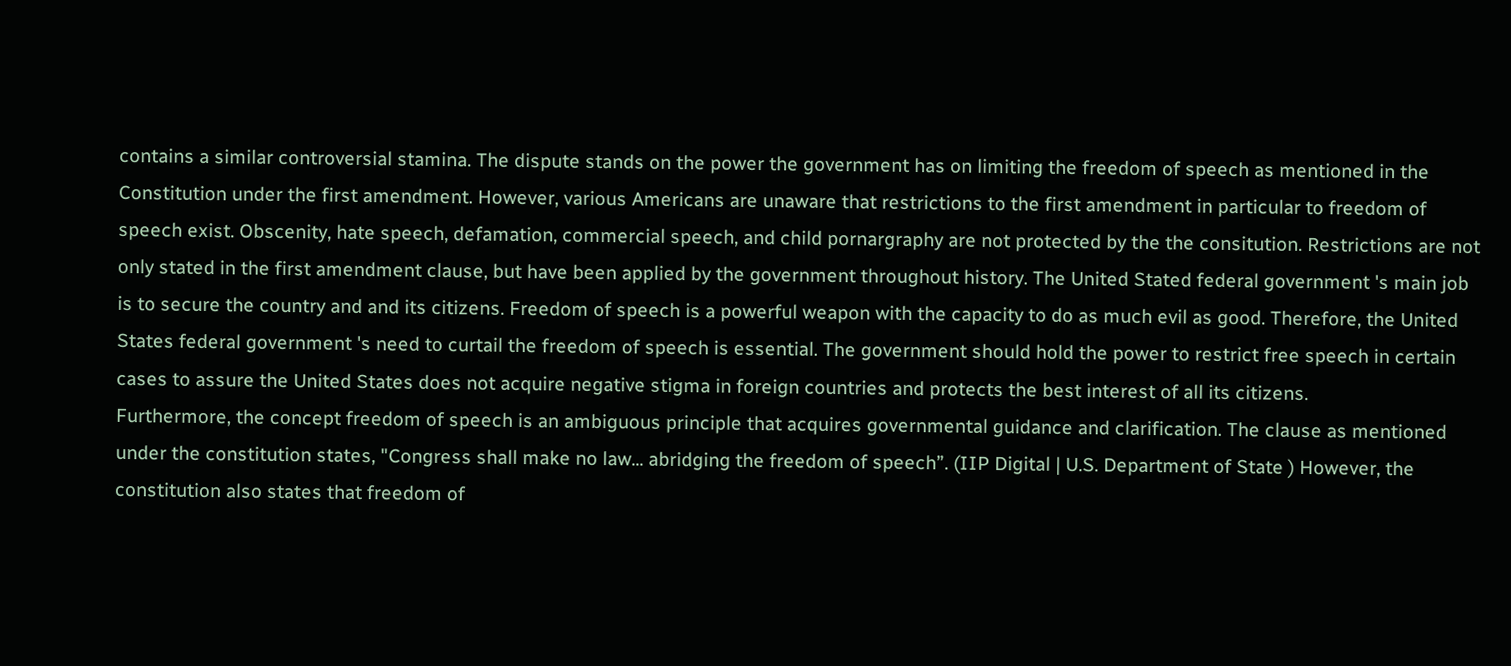contains a similar controversial stamina. The dispute stands on the power the government has on limiting the freedom of speech as mentioned in the Constitution under the first amendment. However, various Americans are unaware that restrictions to the first amendment in particular to freedom of speech exist. Obscenity, hate speech, defamation, commercial speech, and child pornargraphy are not protected by the the consitution. Restrictions are not only stated in the first amendment clause, but have been applied by the government throughout history. The United Stated federal government 's main job is to secure the country and and its citizens. Freedom of speech is a powerful weapon with the capacity to do as much evil as good. Therefore, the United States federal government 's need to curtail the freedom of speech is essential. The government should hold the power to restrict free speech in certain cases to assure the United States does not acquire negative stigma in foreign countries and protects the best interest of all its citizens.
Furthermore, the concept freedom of speech is an ambiguous principle that acquires governmental guidance and clarification. The clause as mentioned under the constitution states, "Congress shall make no law... abridging the freedom of speech”. (IIP Digital | U.S. Department of State ) However, the constitution also states that freedom of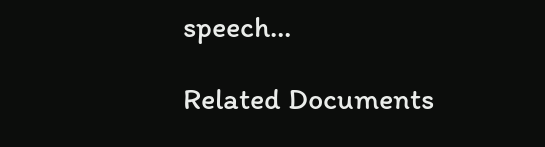speech…

Related Documents